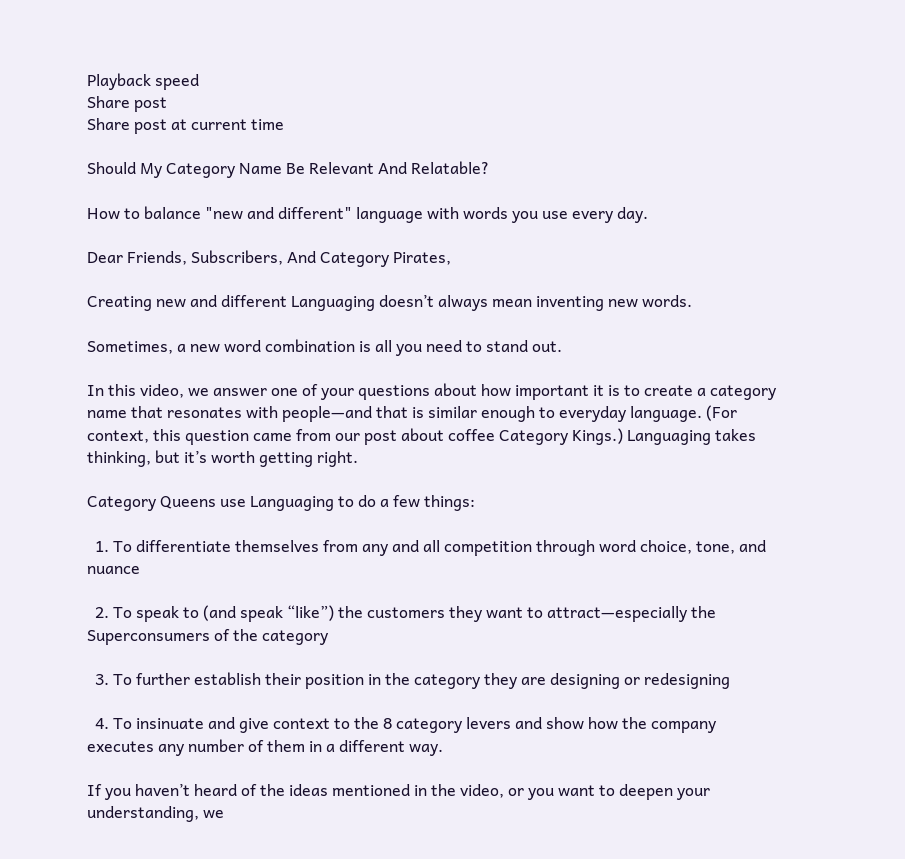Playback speed
Share post
Share post at current time

Should My Category Name Be Relevant And Relatable?

How to balance "new and different" language with words you use every day.

Dear Friends, Subscribers, And Category Pirates,

Creating new and different Languaging doesn’t always mean inventing new words.

Sometimes, a new word combination is all you need to stand out.

In this video, we answer one of your questions about how important it is to create a category name that resonates with people—and that is similar enough to everyday language. (For context, this question came from our post about coffee Category Kings.) Languaging takes thinking, but it’s worth getting right.

Category Queens use Languaging to do a few things:

  1. To differentiate themselves from any and all competition through word choice, tone, and nuance

  2. To speak to (and speak “like”) the customers they want to attract—especially the Superconsumers of the category

  3. To further establish their position in the category they are designing or redesigning

  4. To insinuate and give context to the 8 category levers and show how the company executes any number of them in a different way.

If you haven’t heard of the ideas mentioned in the video, or you want to deepen your understanding, we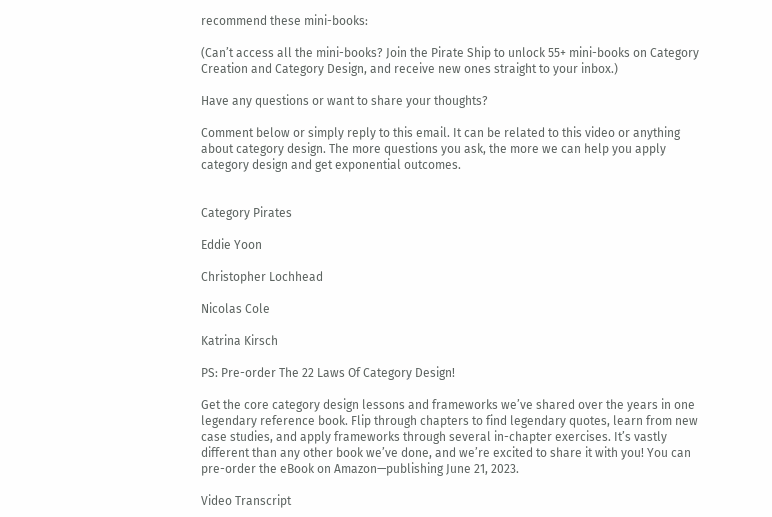recommend these mini-books:

(Can’t access all the mini-books? Join the Pirate Ship to unlock 55+ mini-books on Category Creation and Category Design, and receive new ones straight to your inbox.)

Have any questions or want to share your thoughts?

Comment below or simply reply to this email. It can be related to this video or anything about category design. The more questions you ask, the more we can help you apply category design and get exponential outcomes.


Category Pirates

Eddie Yoon

Christopher Lochhead

Nicolas Cole

Katrina Kirsch

PS: Pre-order The 22 Laws Of Category Design!

Get the core category design lessons and frameworks we’ve shared over the years in one legendary reference book. Flip through chapters to find legendary quotes, learn from new case studies, and apply frameworks through several in-chapter exercises. It’s vastly different than any other book we’ve done, and we’re excited to share it with you! You can pre-order the eBook on Amazon—publishing June 21, 2023.

Video Transcript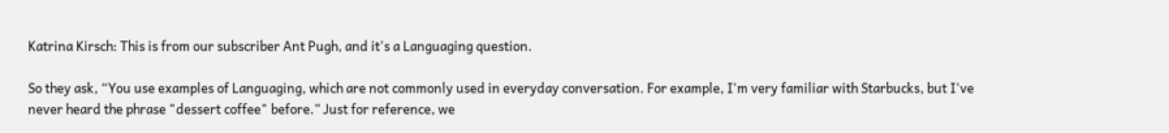Katrina Kirsch: This is from our subscriber Ant Pugh, and it's a Languaging question.

So they ask, “You use examples of Languaging, which are not commonly used in everyday conversation. For example, I'm very familiar with Starbucks, but I've never heard the phrase "dessert coffee" before.” Just for reference, we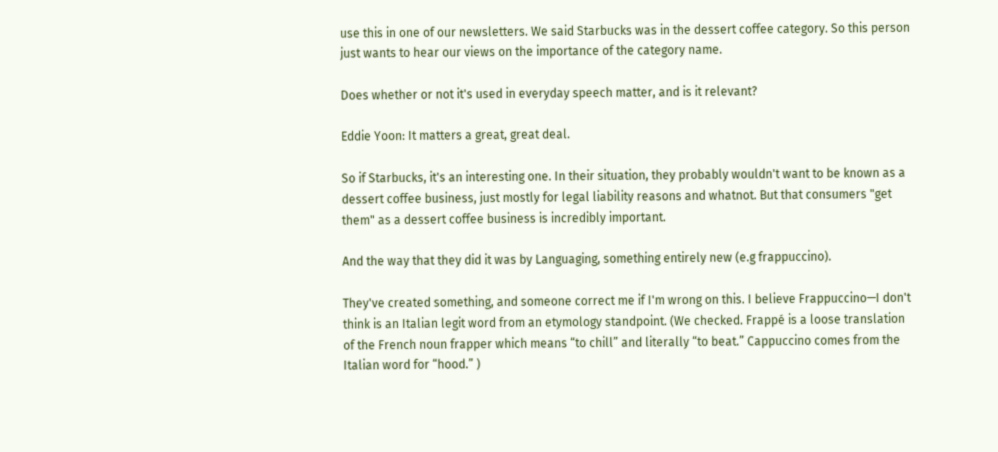use this in one of our newsletters. We said Starbucks was in the dessert coffee category. So this person just wants to hear our views on the importance of the category name.

Does whether or not it's used in everyday speech matter, and is it relevant?

Eddie Yoon: It matters a great, great deal.

So if Starbucks, it's an interesting one. In their situation, they probably wouldn't want to be known as a dessert coffee business, just mostly for legal liability reasons and whatnot. But that consumers "get them" as a dessert coffee business is incredibly important.

And the way that they did it was by Languaging, something entirely new (e.g frappuccino).

They've created something, and someone correct me if I'm wrong on this. I believe Frappuccino—I don't think is an Italian legit word from an etymology standpoint. (We checked. Frappé is a loose translation of the French noun frapper which means “to chill” and literally “to beat.” Cappuccino comes from the Italian word for “hood.” )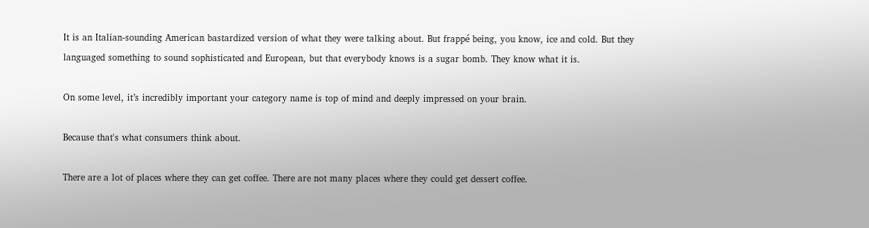It is an Italian-sounding American bastardized version of what they were talking about. But frappé being, you know, ice and cold. But they languaged something to sound sophisticated and European, but that everybody knows is a sugar bomb. They know what it is.

On some level, it’s incredibly important your category name is top of mind and deeply impressed on your brain.

Because that's what consumers think about.

There are a lot of places where they can get coffee. There are not many places where they could get dessert coffee.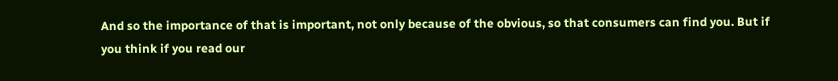And so the importance of that is important, not only because of the obvious, so that consumers can find you. But if you think if you read our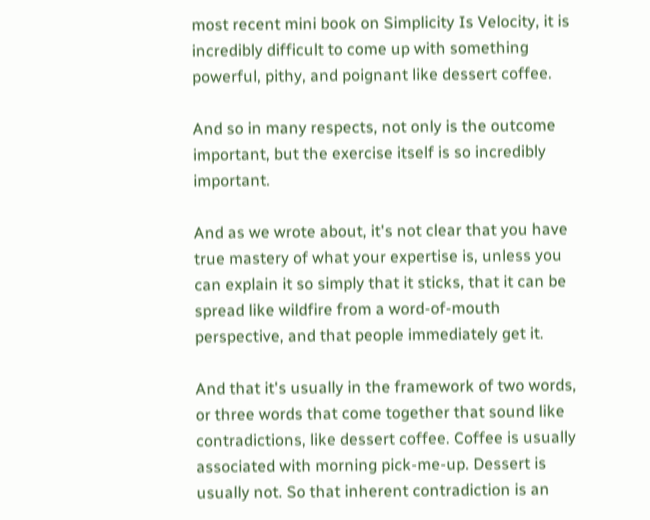most recent mini book on Simplicity Is Velocity, it is incredibly difficult to come up with something powerful, pithy, and poignant like dessert coffee.

And so in many respects, not only is the outcome important, but the exercise itself is so incredibly important.

And as we wrote about, it's not clear that you have true mastery of what your expertise is, unless you can explain it so simply that it sticks, that it can be spread like wildfire from a word-of-mouth perspective, and that people immediately get it.

And that it's usually in the framework of two words, or three words that come together that sound like contradictions, like dessert coffee. Coffee is usually associated with morning pick-me-up. Dessert is usually not. So that inherent contradiction is an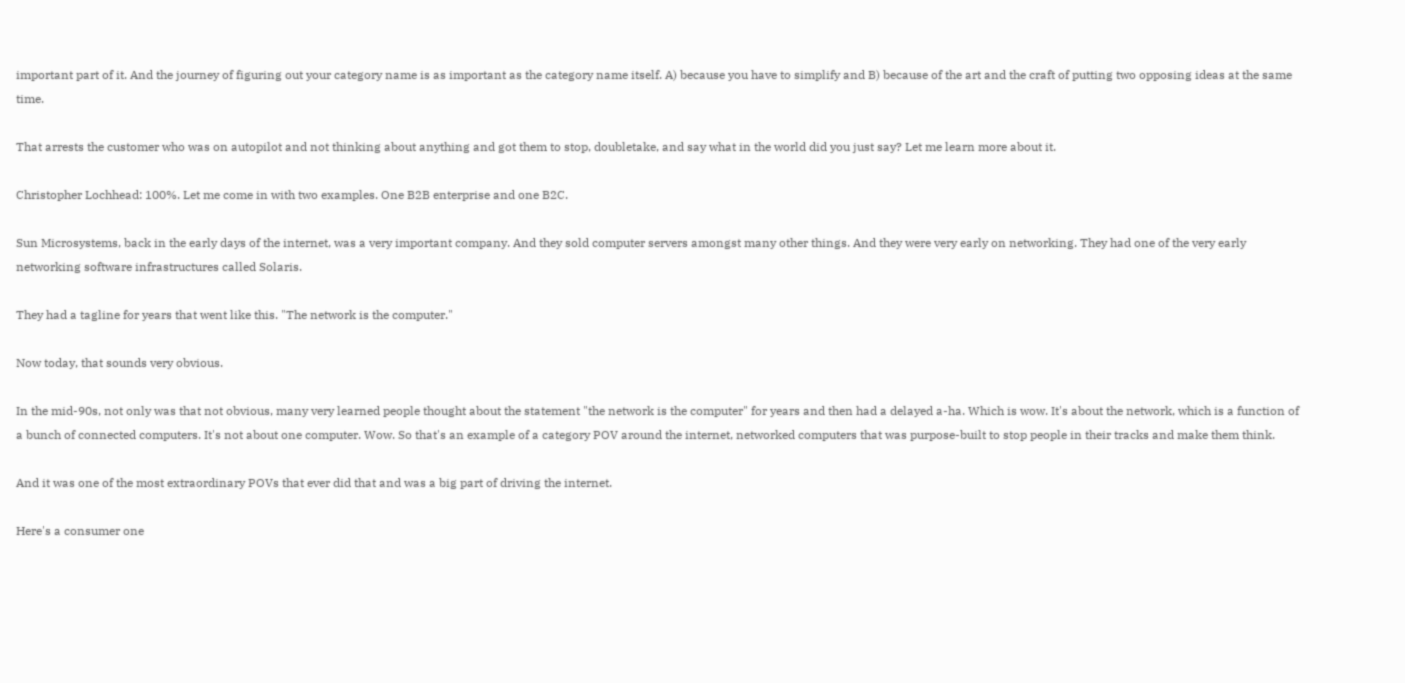important part of it. And the journey of figuring out your category name is as important as the category name itself. A) because you have to simplify and B) because of the art and the craft of putting two opposing ideas at the same time.

That arrests the customer who was on autopilot and not thinking about anything and got them to stop, doubletake, and say what in the world did you just say? Let me learn more about it.

Christopher Lochhead: 100%. Let me come in with two examples. One B2B enterprise and one B2C.

Sun Microsystems, back in the early days of the internet, was a very important company. And they sold computer servers amongst many other things. And they were very early on networking. They had one of the very early networking software infrastructures called Solaris.

They had a tagline for years that went like this. "The network is the computer."

Now today, that sounds very obvious.

In the mid-90s, not only was that not obvious, many very learned people thought about the statement "the network is the computer" for years and then had a delayed a-ha. Which is wow. It's about the network, which is a function of a bunch of connected computers. It's not about one computer. Wow. So that's an example of a category POV around the internet, networked computers that was purpose-built to stop people in their tracks and make them think.

And it was one of the most extraordinary POVs that ever did that and was a big part of driving the internet.

Here's a consumer one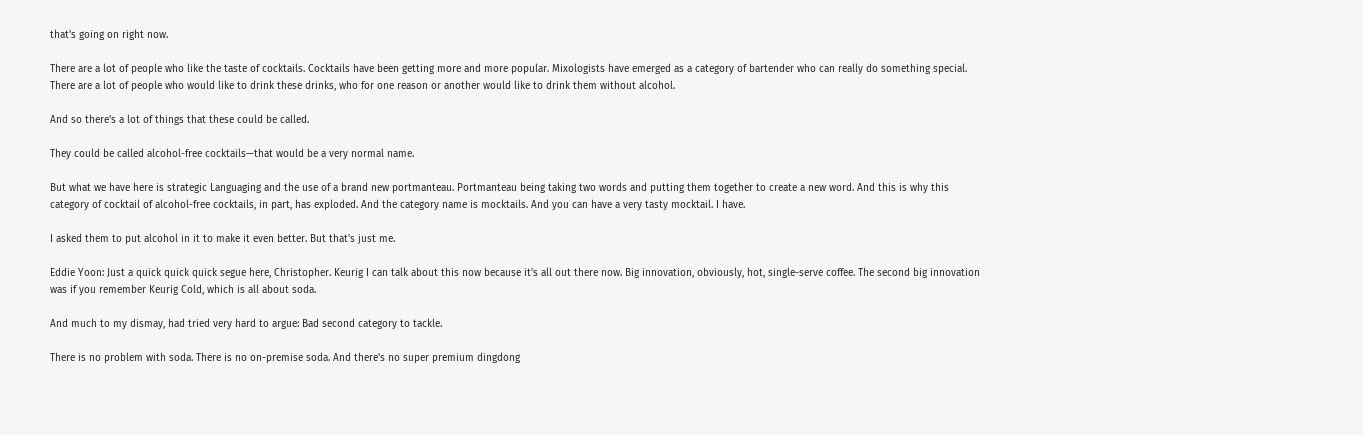that's going on right now.

There are a lot of people who like the taste of cocktails. Cocktails have been getting more and more popular. Mixologists have emerged as a category of bartender who can really do something special. There are a lot of people who would like to drink these drinks, who for one reason or another would like to drink them without alcohol.

And so there's a lot of things that these could be called.

They could be called alcohol-free cocktails—that would be a very normal name.

But what we have here is strategic Languaging and the use of a brand new portmanteau. Portmanteau being taking two words and putting them together to create a new word. And this is why this category of cocktail of alcohol-free cocktails, in part, has exploded. And the category name is mocktails. And you can have a very tasty mocktail. I have.

I asked them to put alcohol in it to make it even better. But that's just me.

Eddie Yoon: Just a quick quick quick segue here, Christopher. Keurig I can talk about this now because it's all out there now. Big innovation, obviously, hot, single-serve coffee. The second big innovation was if you remember Keurig Cold, which is all about soda.

And much to my dismay, had tried very hard to argue: Bad second category to tackle.

There is no problem with soda. There is no on-premise soda. And there's no super premium dingdong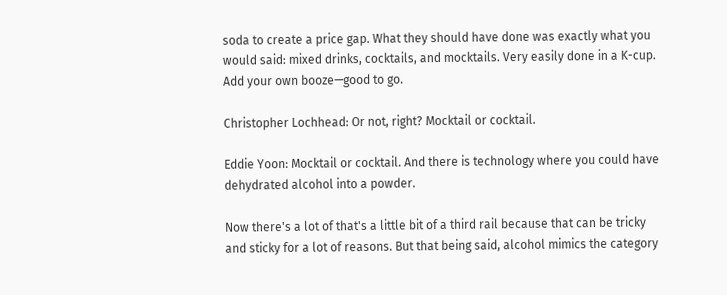soda to create a price gap. What they should have done was exactly what you would said: mixed drinks, cocktails, and mocktails. Very easily done in a K-cup. Add your own booze—good to go.

Christopher Lochhead: Or not, right? Mocktail or cocktail.

Eddie Yoon: Mocktail or cocktail. And there is technology where you could have dehydrated alcohol into a powder.

Now there's a lot of that's a little bit of a third rail because that can be tricky and sticky for a lot of reasons. But that being said, alcohol mimics the category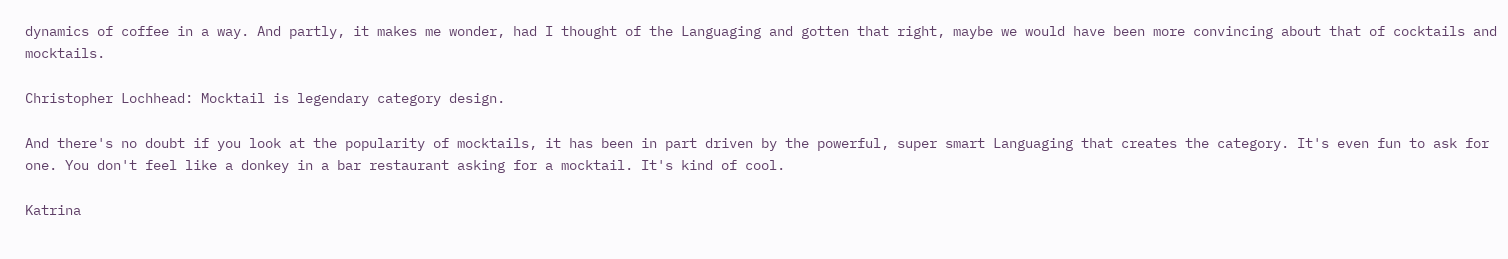dynamics of coffee in a way. And partly, it makes me wonder, had I thought of the Languaging and gotten that right, maybe we would have been more convincing about that of cocktails and mocktails.

Christopher Lochhead: Mocktail is legendary category design.

And there's no doubt if you look at the popularity of mocktails, it has been in part driven by the powerful, super smart Languaging that creates the category. It's even fun to ask for one. You don't feel like a donkey in a bar restaurant asking for a mocktail. It's kind of cool.

Katrina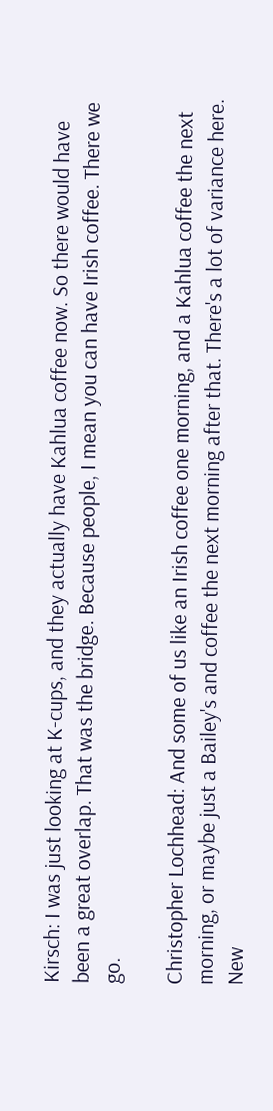Kirsch: I was just looking at K-cups, and they actually have Kahlua coffee now. So there would have been a great overlap. That was the bridge. Because people, I mean you can have Irish coffee. There we go.

Christopher Lochhead: And some of us like an Irish coffee one morning, and a Kahlua coffee the next morning, or maybe just a Bailey's and coffee the next morning after that. There's a lot of variance here. New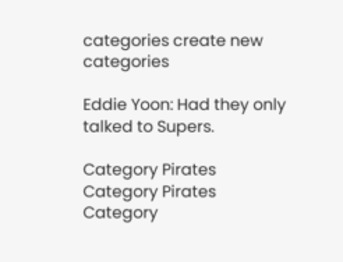categories create new categories

Eddie Yoon: Had they only talked to Supers.

Category Pirates
Category Pirates
Category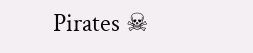Pirates ☠